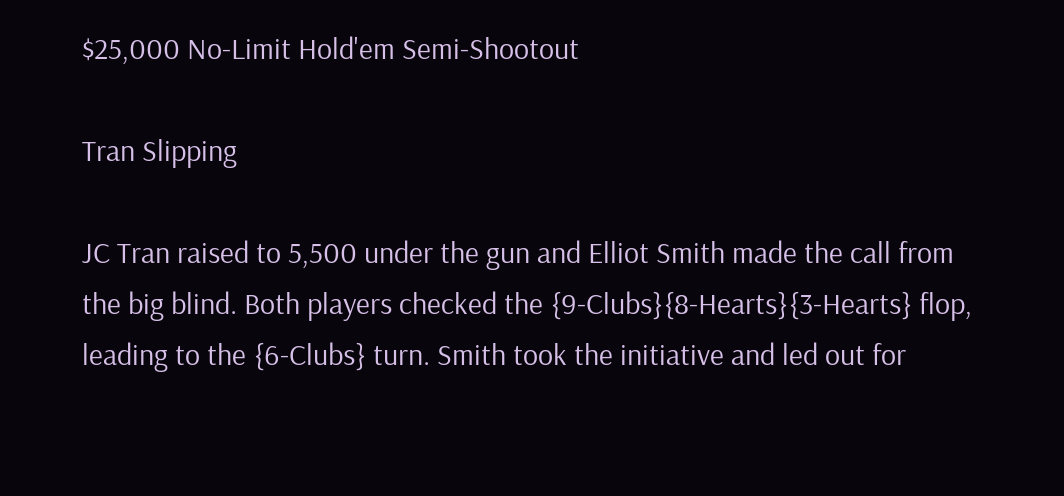$25,000 No-Limit Hold'em Semi-Shootout

Tran Slipping

JC Tran raised to 5,500 under the gun and Elliot Smith made the call from the big blind. Both players checked the {9-Clubs}{8-Hearts}{3-Hearts} flop, leading to the {6-Clubs} turn. Smith took the initiative and led out for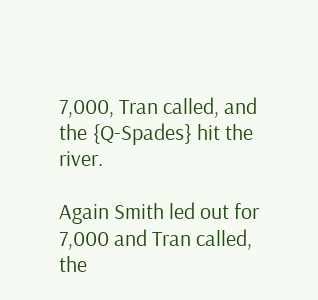7,000, Tran called, and the {Q-Spades} hit the river.

Again Smith led out for 7,000 and Tran called, the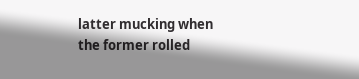latter mucking when the former rolled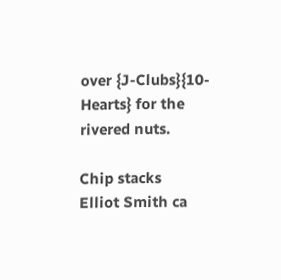over {J-Clubs}{10-Hearts} for the rivered nuts.

Chip stacks
Elliot Smith ca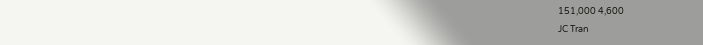151,000 4,600
JC Tran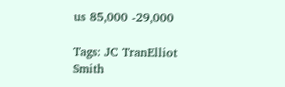us 85,000 -29,000

Tags: JC TranElliot Smith